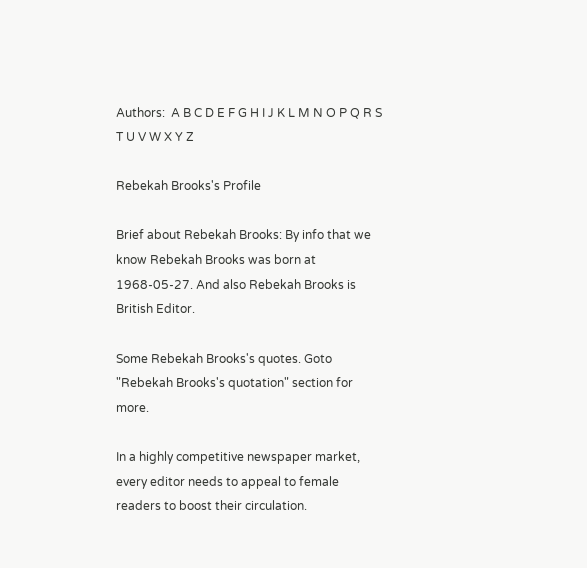Authors:  A B C D E F G H I J K L M N O P Q R S T U V W X Y Z

Rebekah Brooks's Profile

Brief about Rebekah Brooks: By info that we know Rebekah Brooks was born at 1968-05-27. And also Rebekah Brooks is British Editor.

Some Rebekah Brooks's quotes. Goto "Rebekah Brooks's quotation" section for more.

In a highly competitive newspaper market, every editor needs to appeal to female readers to boost their circulation.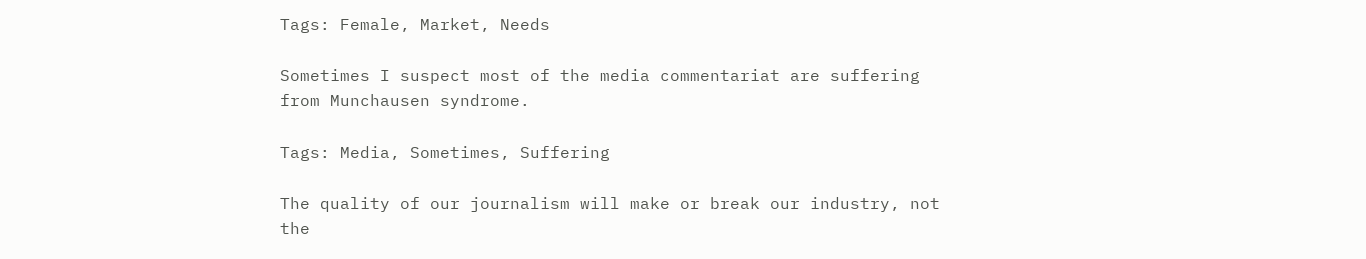Tags: Female, Market, Needs

Sometimes I suspect most of the media commentariat are suffering from Munchausen syndrome.

Tags: Media, Sometimes, Suffering

The quality of our journalism will make or break our industry, not the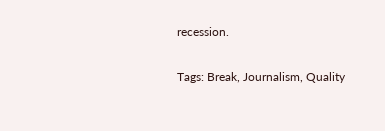recession.

Tags: Break, Journalism, Quality